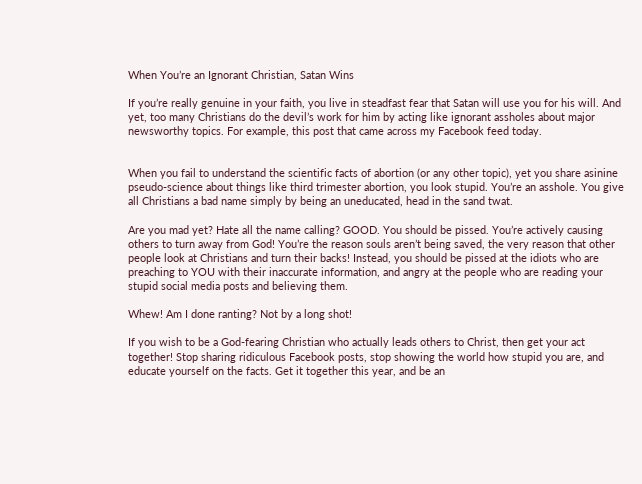When You’re an Ignorant Christian, Satan Wins

If you’re really genuine in your faith, you live in steadfast fear that Satan will use you for his will. And yet, too many Christians do the devil’s work for him by acting like ignorant assholes about major newsworthy topics. For example, this post that came across my Facebook feed today.


When you fail to understand the scientific facts of abortion (or any other topic), yet you share asinine pseudo-science about things like third trimester abortion, you look stupid. You’re an asshole. You give all Christians a bad name simply by being an uneducated, head in the sand twat.

Are you mad yet? Hate all the name calling? GOOD. You should be pissed. You’re actively causing others to turn away from God! You’re the reason souls aren’t being saved, the very reason that other people look at Christians and turn their backs! Instead, you should be pissed at the idiots who are preaching to YOU with their inaccurate information, and angry at the people who are reading your stupid social media posts and believing them.

Whew! Am I done ranting? Not by a long shot!

If you wish to be a God-fearing Christian who actually leads others to Christ, then get your act together! Stop sharing ridiculous Facebook posts, stop showing the world how stupid you are, and educate yourself on the facts. Get it together this year, and be an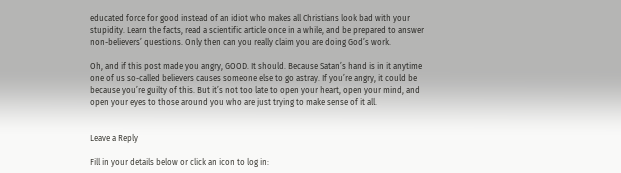educated force for good instead of an idiot who makes all Christians look bad with your stupidity. Learn the facts, read a scientific article once in a while, and be prepared to answer non-believers’ questions. Only then can you really claim you are doing God’s work.

Oh, and if this post made you angry, GOOD. It should. Because Satan’s hand is in it anytime one of us so-called believers causes someone else to go astray. If you’re angry, it could be because you’re guilty of this. But it’s not too late to open your heart, open your mind, and open your eyes to those around you who are just trying to make sense of it all.


Leave a Reply

Fill in your details below or click an icon to log in: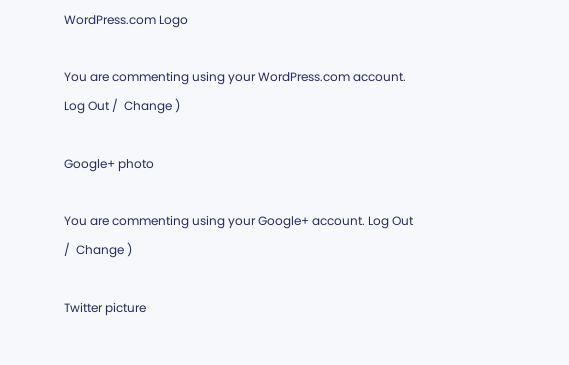WordPress.com Logo

You are commenting using your WordPress.com account. Log Out /  Change )

Google+ photo

You are commenting using your Google+ account. Log Out /  Change )

Twitter picture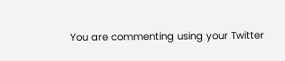You are commenting using your Twitter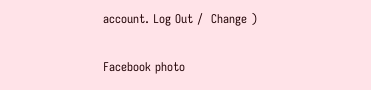account. Log Out /  Change )

Facebook photo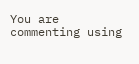You are commenting using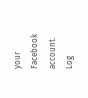your Facebook account. Log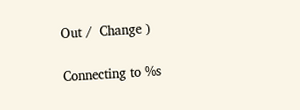Out /  Change )

Connecting to %s